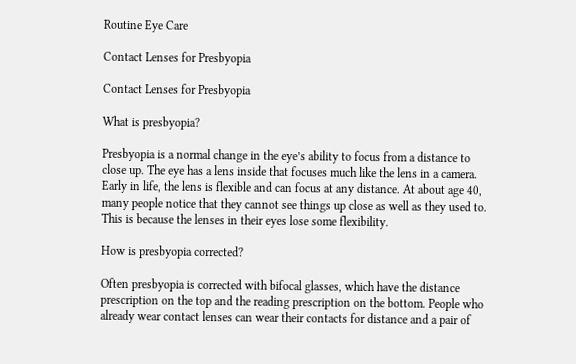Routine Eye Care

Contact Lenses for Presbyopia

Contact Lenses for Presbyopia

What is presbyopia?

Presbyopia is a normal change in the eye’s ability to focus from a distance to close up. The eye has a lens inside that focuses much like the lens in a camera. Early in life, the lens is flexible and can focus at any distance. At about age 40, many people notice that they cannot see things up close as well as they used to. This is because the lenses in their eyes lose some flexibility.

How is presbyopia corrected?

Often presbyopia is corrected with bifocal glasses, which have the distance prescription on the top and the reading prescription on the bottom. People who already wear contact lenses can wear their contacts for distance and a pair of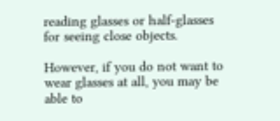reading glasses or half-glasses for seeing close objects.

However, if you do not want to wear glasses at all, you may be able to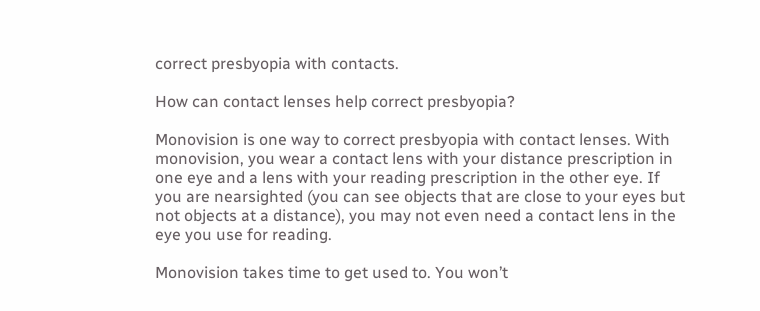correct presbyopia with contacts.

How can contact lenses help correct presbyopia?

Monovision is one way to correct presbyopia with contact lenses. With monovision, you wear a contact lens with your distance prescription in one eye and a lens with your reading prescription in the other eye. If you are nearsighted (you can see objects that are close to your eyes but not objects at a distance), you may not even need a contact lens in the eye you use for reading.

Monovision takes time to get used to. You won’t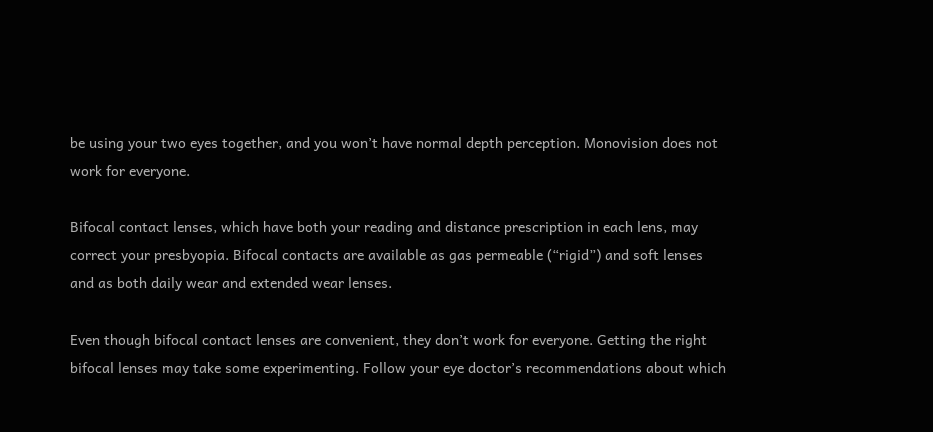be using your two eyes together, and you won’t have normal depth perception. Monovision does not work for everyone.

Bifocal contact lenses, which have both your reading and distance prescription in each lens, may correct your presbyopia. Bifocal contacts are available as gas permeable (“rigid”) and soft lenses and as both daily wear and extended wear lenses.

Even though bifocal contact lenses are convenient, they don’t work for everyone. Getting the right bifocal lenses may take some experimenting. Follow your eye doctor’s recommendations about which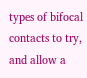types of bifocal contacts to try, and allow a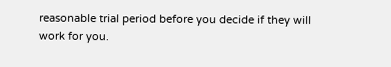reasonable trial period before you decide if they will work for you.